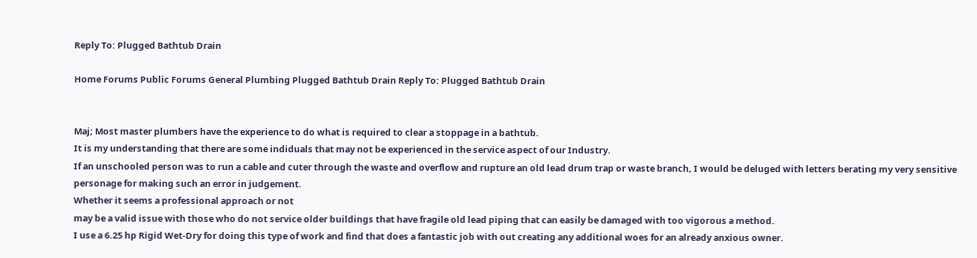Reply To: Plugged Bathtub Drain

Home Forums Public Forums General Plumbing Plugged Bathtub Drain Reply To: Plugged Bathtub Drain


Maj; Most master plumbers have the experience to do what is required to clear a stoppage in a bathtub.
It is my understanding that there are some indiduals that may not be experienced in the service aspect of our Industry.
If an unschooled person was to run a cable and cuter through the waste and overflow and rupture an old lead drum trap or waste branch, I would be deluged with letters berating my very sensitive personage for making such an error in judgement.
Whether it seems a professional approach or not
may be a valid issue with those who do not service older buildings that have fragile old lead piping that can easily be damaged with too vigorous a method.
I use a 6.25 hp Rigid Wet-Dry for doing this type of work and find that does a fantastic job with out creating any additional woes for an already anxious owner.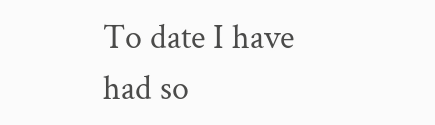To date I have had so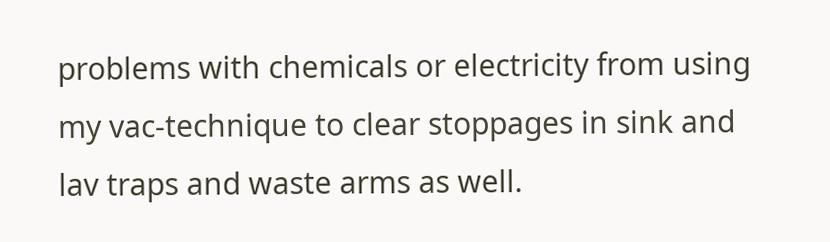problems with chemicals or electricity from using my vac-technique to clear stoppages in sink and lav traps and waste arms as well.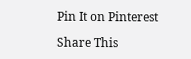Pin It on Pinterest

Share This